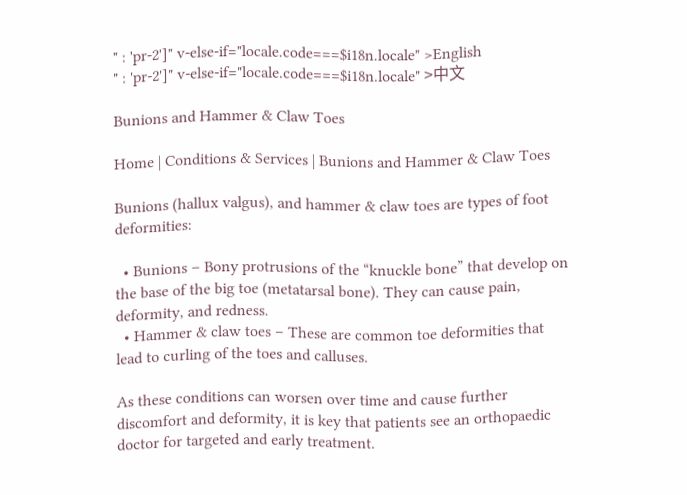" : 'pr-2']" v-else-if="locale.code===$i18n.locale" >English
" : 'pr-2']" v-else-if="locale.code===$i18n.locale" >中文

Bunions and Hammer & Claw Toes

Home | Conditions & Services | Bunions and Hammer & Claw Toes

Bunions (hallux valgus), and hammer & claw toes are types of foot deformities:

  • Bunions – Bony protrusions of the “knuckle bone” that develop on the base of the big toe (metatarsal bone). They can cause pain, deformity, and redness.
  • Hammer & claw toes – These are common toe deformities that lead to curling of the toes and calluses.

As these conditions can worsen over time and cause further discomfort and deformity, it is key that patients see an orthopaedic doctor for targeted and early treatment.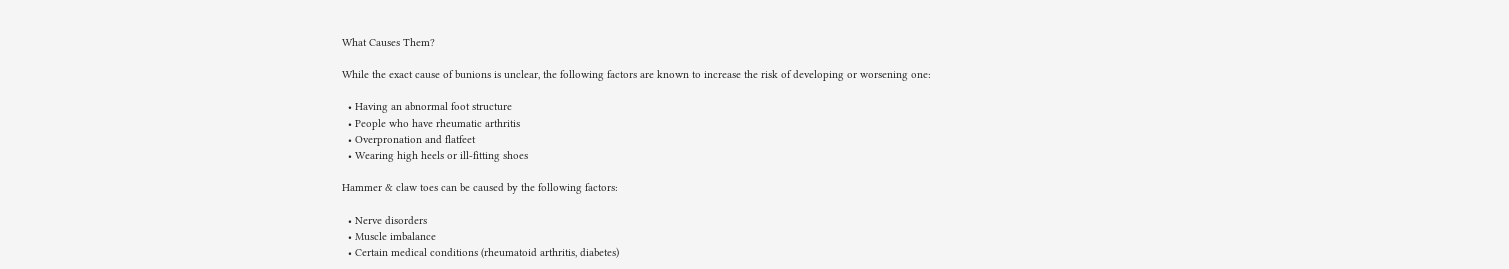What Causes Them?

While the exact cause of bunions is unclear, the following factors are known to increase the risk of developing or worsening one:

  • Having an abnormal foot structure
  • People who have rheumatic arthritis
  • Overpronation and flatfeet
  • Wearing high heels or ill-fitting shoes

Hammer & claw toes can be caused by the following factors:

  • Nerve disorders
  • Muscle imbalance
  • Certain medical conditions (rheumatoid arthritis, diabetes)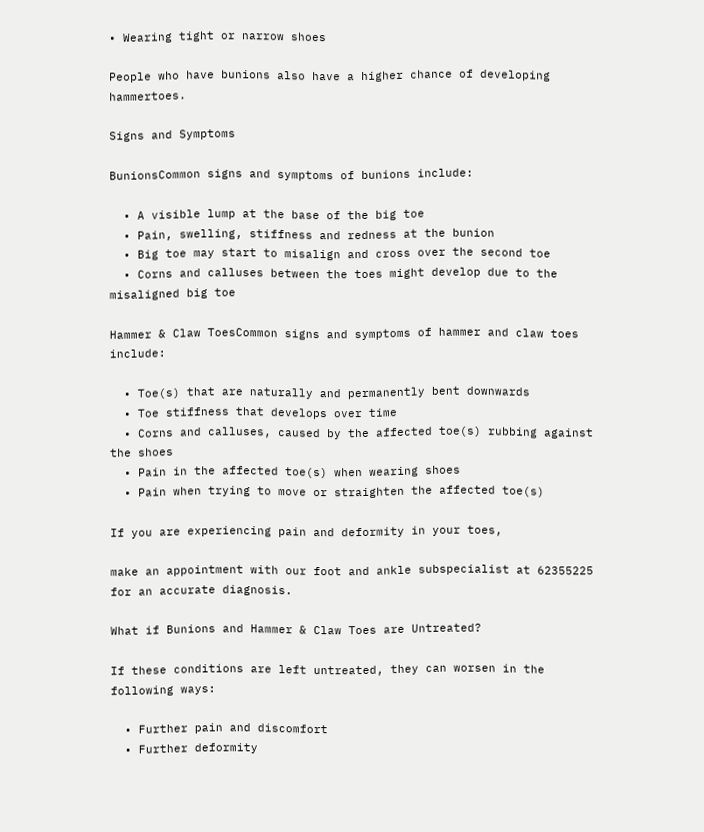• Wearing tight or narrow shoes

People who have bunions also have a higher chance of developing hammertoes.

Signs and Symptoms

BunionsCommon signs and symptoms of bunions include:

  • A visible lump at the base of the big toe
  • Pain, swelling, stiffness and redness at the bunion
  • Big toe may start to misalign and cross over the second toe
  • Corns and calluses between the toes might develop due to the misaligned big toe

Hammer & Claw ToesCommon signs and symptoms of hammer and claw toes include:

  • Toe(s) that are naturally and permanently bent downwards
  • Toe stiffness that develops over time
  • Corns and calluses, caused by the affected toe(s) rubbing against the shoes
  • Pain in the affected toe(s) when wearing shoes
  • Pain when trying to move or straighten the affected toe(s)

If you are experiencing pain and deformity in your toes,

make an appointment with our foot and ankle subspecialist at 62355225 for an accurate diagnosis.

What if Bunions and Hammer & Claw Toes are Untreated?

If these conditions are left untreated, they can worsen in the following ways:

  • Further pain and discomfort
  • Further deformity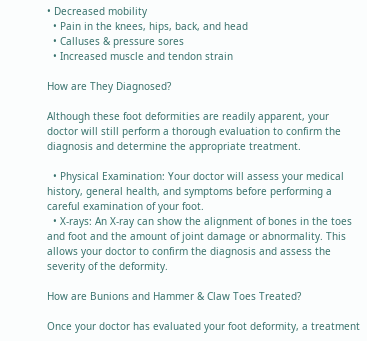• Decreased mobility
  • Pain in the knees, hips, back, and head
  • Calluses & pressure sores
  • Increased muscle and tendon strain

How are They Diagnosed?

Although these foot deformities are readily apparent, your doctor will still perform a thorough evaluation to confirm the diagnosis and determine the appropriate treatment.

  • Physical Examination: Your doctor will assess your medical history, general health, and symptoms before performing a careful examination of your foot.
  • X-rays: An X-ray can show the alignment of bones in the toes and foot and the amount of joint damage or abnormality. This allows your doctor to confirm the diagnosis and assess the severity of the deformity.

How are Bunions and Hammer & Claw Toes Treated?

Once your doctor has evaluated your foot deformity, a treatment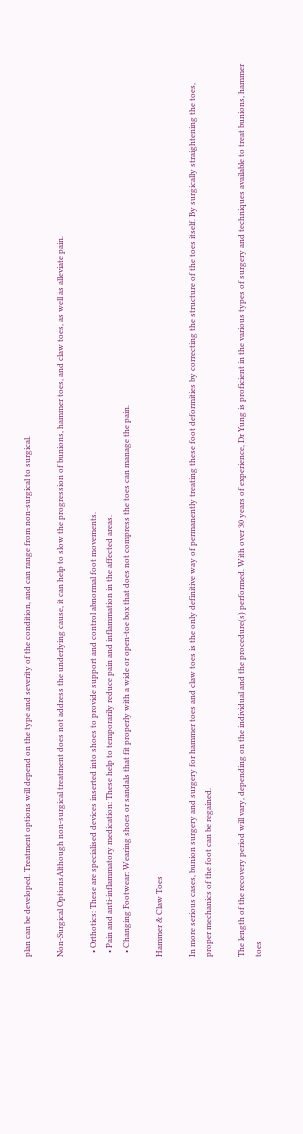plan can be developed. Treatment options will depend on the type and severity of the condition, and can range from non-surgical to surgical.

Non-Surgical OptionsAlthough non-surgical treatment does not address the underlying cause, it can help to slow the progression of bunions, hammer toes, and claw toes, as well as alleviate pain.

  • Orthotics: These are specialised devices inserted into shoes to provide support and control abnormal foot movements.
  • Pain and anti-inflammatory medication: These help to temporarily reduce pain and inflammation in the affected areas.
  • Changing Footwear: Wearing shoes or sandals that fit properly with a wide or open-toe box that does not compress the toes can manage the pain.

Hammer & Claw Toes

In more serious cases, bunion surgery and surgery for hammer toes and claw toes is the only definitive way of permanently treating these foot deformities by correcting the structure of the toes itself. By surgically straightening the toes, proper mechanics of the foot can be regained.

The length of the recovery period will vary, depending on the individual and the procedure(s) performed. With over 30 years of experience, Dr Yung is proficient in the various types of surgery and techniques available to treat bunions, hammer toes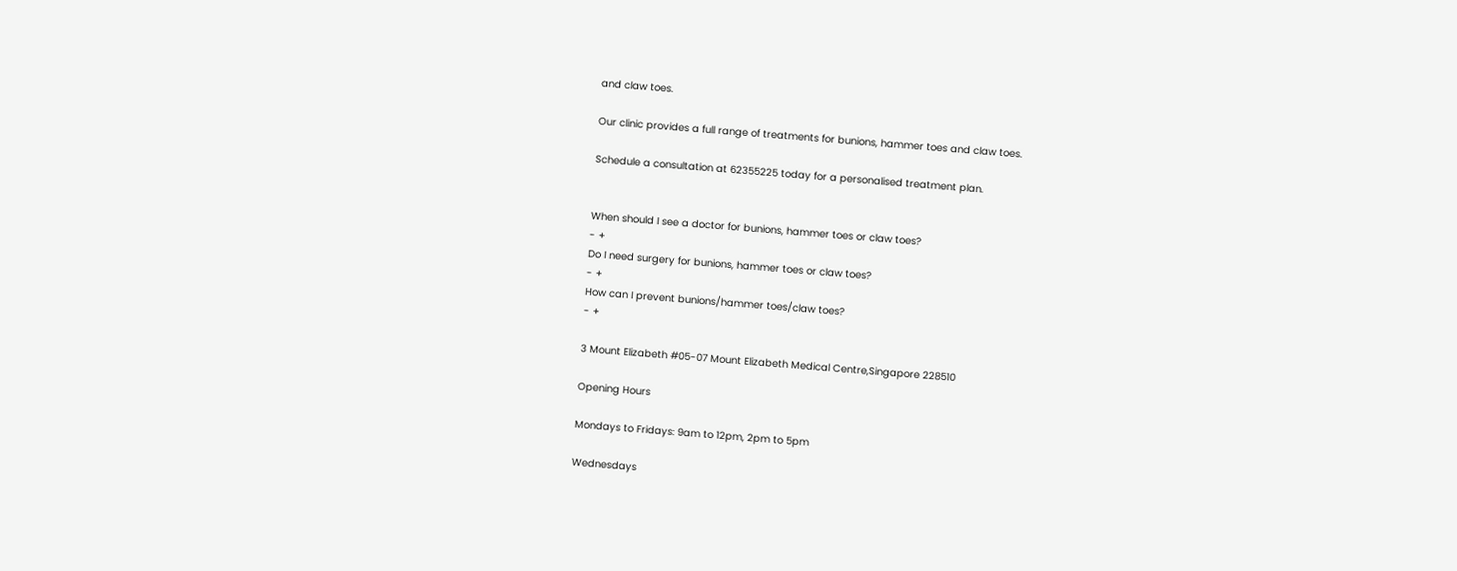and claw toes.

Our clinic provides a full range of treatments for bunions, hammer toes and claw toes.

Schedule a consultation at 62355225 today for a personalised treatment plan.


When should I see a doctor for bunions, hammer toes or claw toes?
- +
Do I need surgery for bunions, hammer toes or claw toes?
- +
How can I prevent bunions/hammer toes/claw toes?
- +

3 Mount Elizabeth #05-07 Mount Elizabeth Medical Centre,Singapore 228510

Opening Hours

Mondays to Fridays: 9am to 12pm, 2pm to 5pm

Wednesdays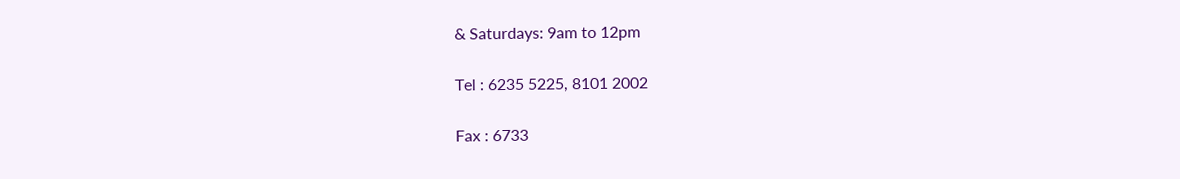& Saturdays: 9am to 12pm

Tel : 6235 5225, 8101 2002

Fax : 6733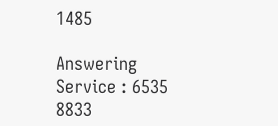1485

Answering Service : 6535 8833